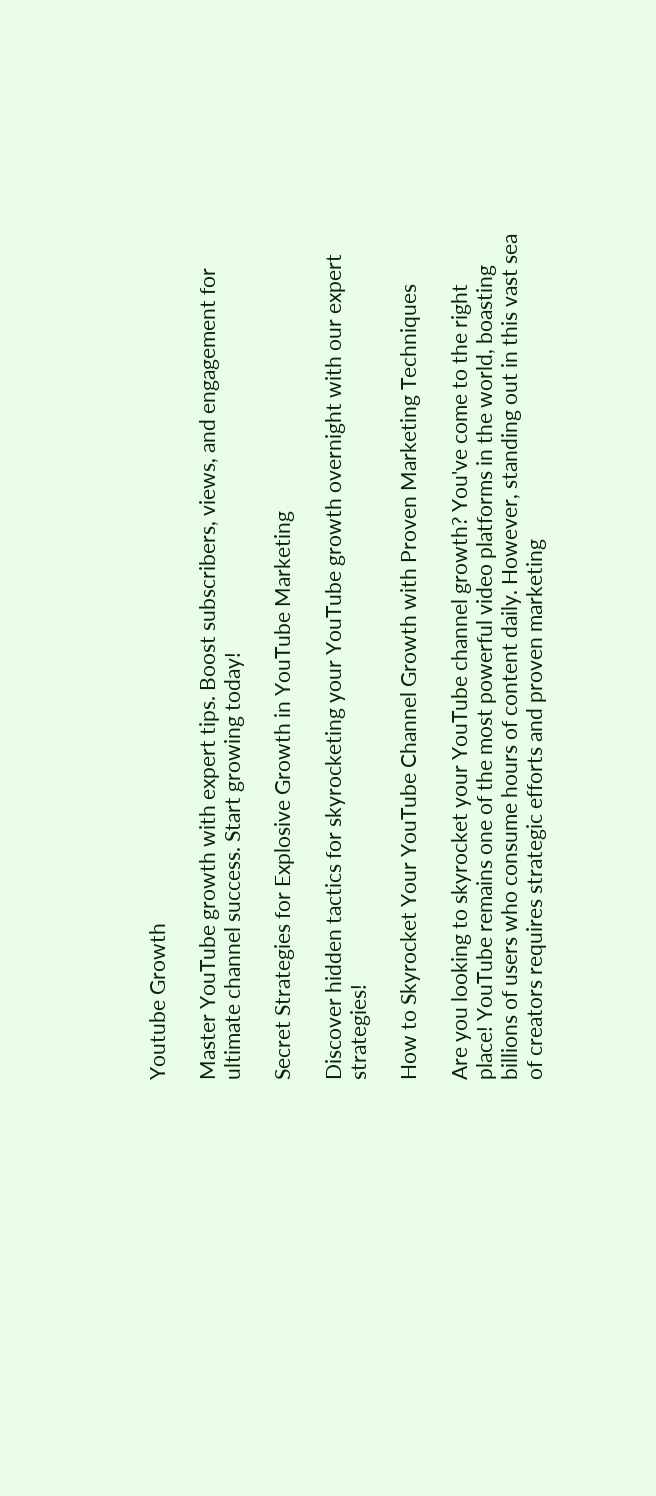Youtube Growth

Master YouTube growth with expert tips. Boost subscribers, views, and engagement for ultimate channel success. Start growing today!

Secret Strategies for Explosive Growth in YouTube Marketing

Discover hidden tactics for skyrocketing your YouTube growth overnight with our expert strategies!

How to Skyrocket Your YouTube Channel Growth with Proven Marketing Techniques

Are you looking to skyrocket your YouTube channel growth? You've come to the right place! YouTube remains one of the most powerful video platforms in the world, boasting billions of users who consume hours of content daily. However, standing out in this vast sea of creators requires strategic efforts and proven marketing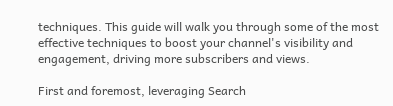techniques. This guide will walk you through some of the most effective techniques to boost your channel's visibility and engagement, driving more subscribers and views.

First and foremost, leveraging Search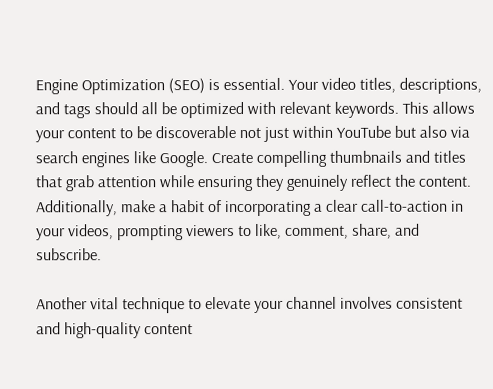Engine Optimization (SEO) is essential. Your video titles, descriptions, and tags should all be optimized with relevant keywords. This allows your content to be discoverable not just within YouTube but also via search engines like Google. Create compelling thumbnails and titles that grab attention while ensuring they genuinely reflect the content. Additionally, make a habit of incorporating a clear call-to-action in your videos, prompting viewers to like, comment, share, and subscribe.

Another vital technique to elevate your channel involves consistent and high-quality content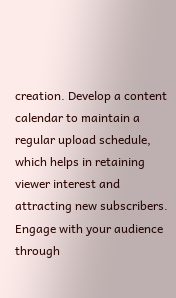creation. Develop a content calendar to maintain a regular upload schedule, which helps in retaining viewer interest and attracting new subscribers. Engage with your audience through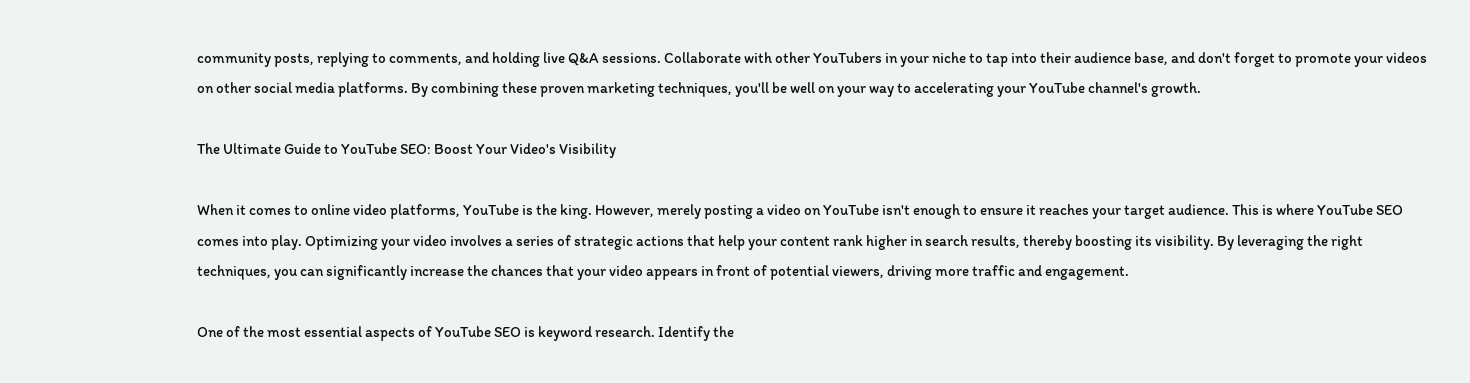community posts, replying to comments, and holding live Q&A sessions. Collaborate with other YouTubers in your niche to tap into their audience base, and don't forget to promote your videos on other social media platforms. By combining these proven marketing techniques, you'll be well on your way to accelerating your YouTube channel's growth.

The Ultimate Guide to YouTube SEO: Boost Your Video's Visibility

When it comes to online video platforms, YouTube is the king. However, merely posting a video on YouTube isn't enough to ensure it reaches your target audience. This is where YouTube SEO comes into play. Optimizing your video involves a series of strategic actions that help your content rank higher in search results, thereby boosting its visibility. By leveraging the right techniques, you can significantly increase the chances that your video appears in front of potential viewers, driving more traffic and engagement.

One of the most essential aspects of YouTube SEO is keyword research. Identify the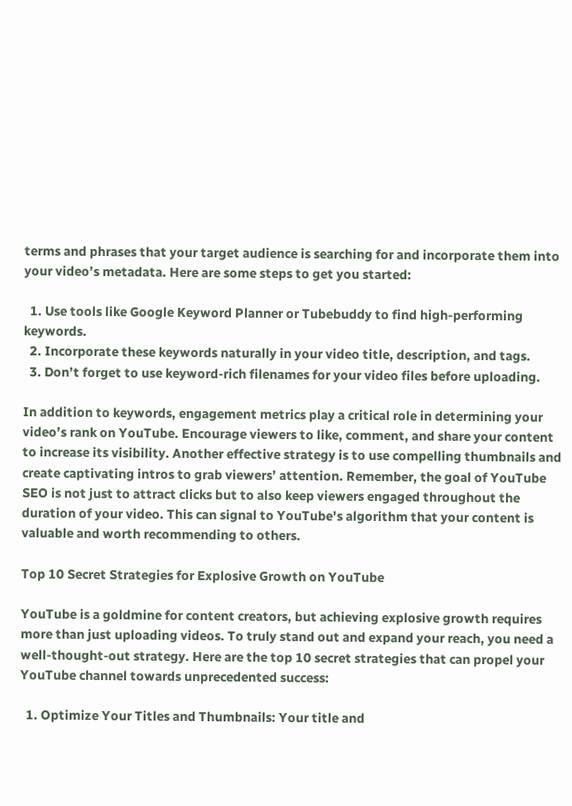terms and phrases that your target audience is searching for and incorporate them into your video’s metadata. Here are some steps to get you started:

  1. Use tools like Google Keyword Planner or Tubebuddy to find high-performing keywords.
  2. Incorporate these keywords naturally in your video title, description, and tags.
  3. Don’t forget to use keyword-rich filenames for your video files before uploading.

In addition to keywords, engagement metrics play a critical role in determining your video’s rank on YouTube. Encourage viewers to like, comment, and share your content to increase its visibility. Another effective strategy is to use compelling thumbnails and create captivating intros to grab viewers’ attention. Remember, the goal of YouTube SEO is not just to attract clicks but to also keep viewers engaged throughout the duration of your video. This can signal to YouTube's algorithm that your content is valuable and worth recommending to others.

Top 10 Secret Strategies for Explosive Growth on YouTube

YouTube is a goldmine for content creators, but achieving explosive growth requires more than just uploading videos. To truly stand out and expand your reach, you need a well-thought-out strategy. Here are the top 10 secret strategies that can propel your YouTube channel towards unprecedented success:

  1. Optimize Your Titles and Thumbnails: Your title and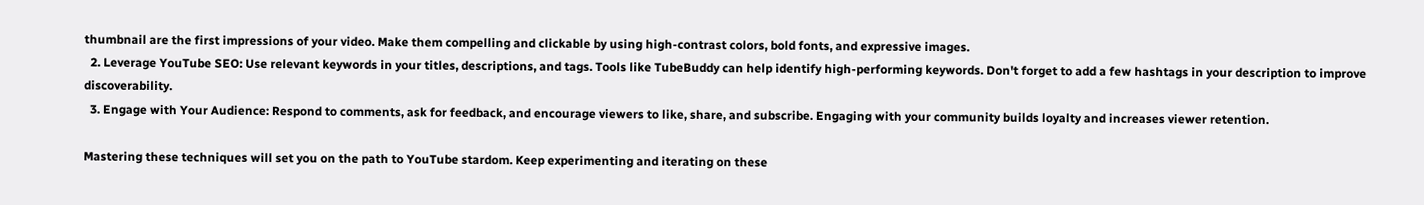thumbnail are the first impressions of your video. Make them compelling and clickable by using high-contrast colors, bold fonts, and expressive images.
  2. Leverage YouTube SEO: Use relevant keywords in your titles, descriptions, and tags. Tools like TubeBuddy can help identify high-performing keywords. Don't forget to add a few hashtags in your description to improve discoverability.
  3. Engage with Your Audience: Respond to comments, ask for feedback, and encourage viewers to like, share, and subscribe. Engaging with your community builds loyalty and increases viewer retention.

Mastering these techniques will set you on the path to YouTube stardom. Keep experimenting and iterating on these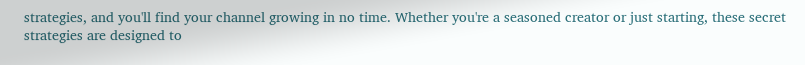strategies, and you'll find your channel growing in no time. Whether you're a seasoned creator or just starting, these secret strategies are designed to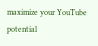maximize your YouTube potential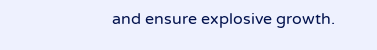and ensure explosive growth.